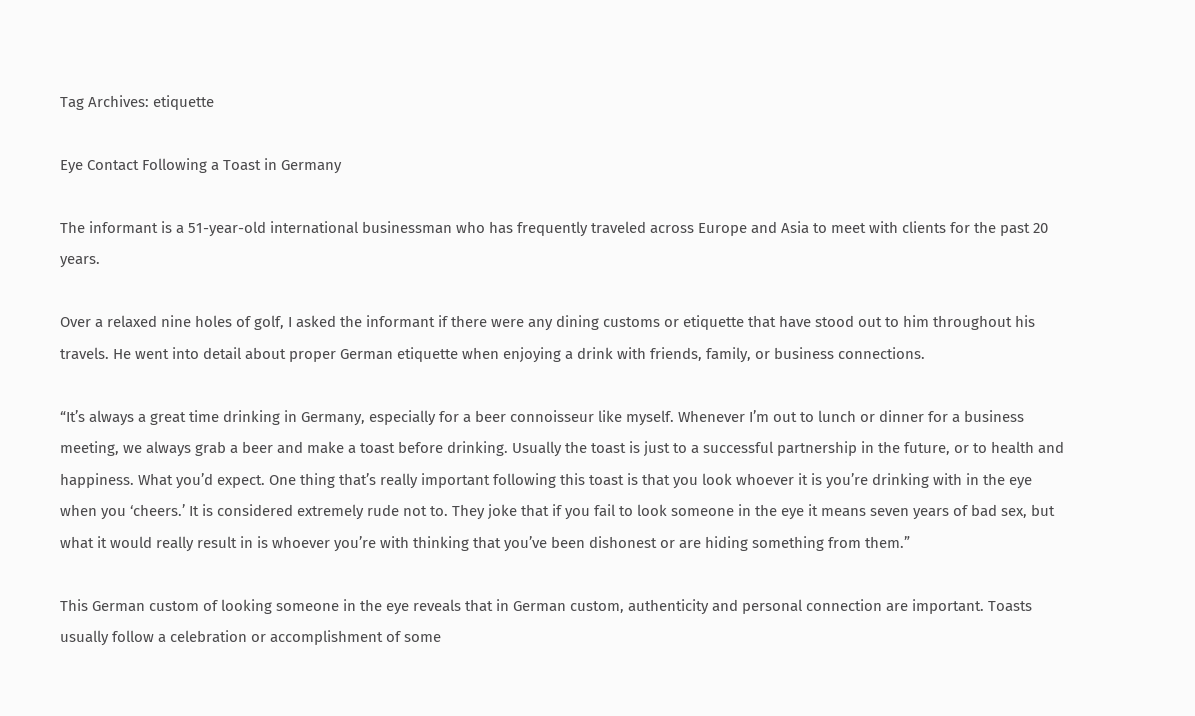Tag Archives: etiquette

Eye Contact Following a Toast in Germany

The informant is a 51-year-old international businessman who has frequently traveled across Europe and Asia to meet with clients for the past 20 years.

Over a relaxed nine holes of golf, I asked the informant if there were any dining customs or etiquette that have stood out to him throughout his travels. He went into detail about proper German etiquette when enjoying a drink with friends, family, or business connections.

“It’s always a great time drinking in Germany, especially for a beer connoisseur like myself. Whenever I’m out to lunch or dinner for a business meeting, we always grab a beer and make a toast before drinking. Usually the toast is just to a successful partnership in the future, or to health and happiness. What you’d expect. One thing that’s really important following this toast is that you look whoever it is you’re drinking with in the eye when you ‘cheers.’ It is considered extremely rude not to. They joke that if you fail to look someone in the eye it means seven years of bad sex, but what it would really result in is whoever you’re with thinking that you’ve been dishonest or are hiding something from them.”

This German custom of looking someone in the eye reveals that in German custom, authenticity and personal connection are important. Toasts usually follow a celebration or accomplishment of some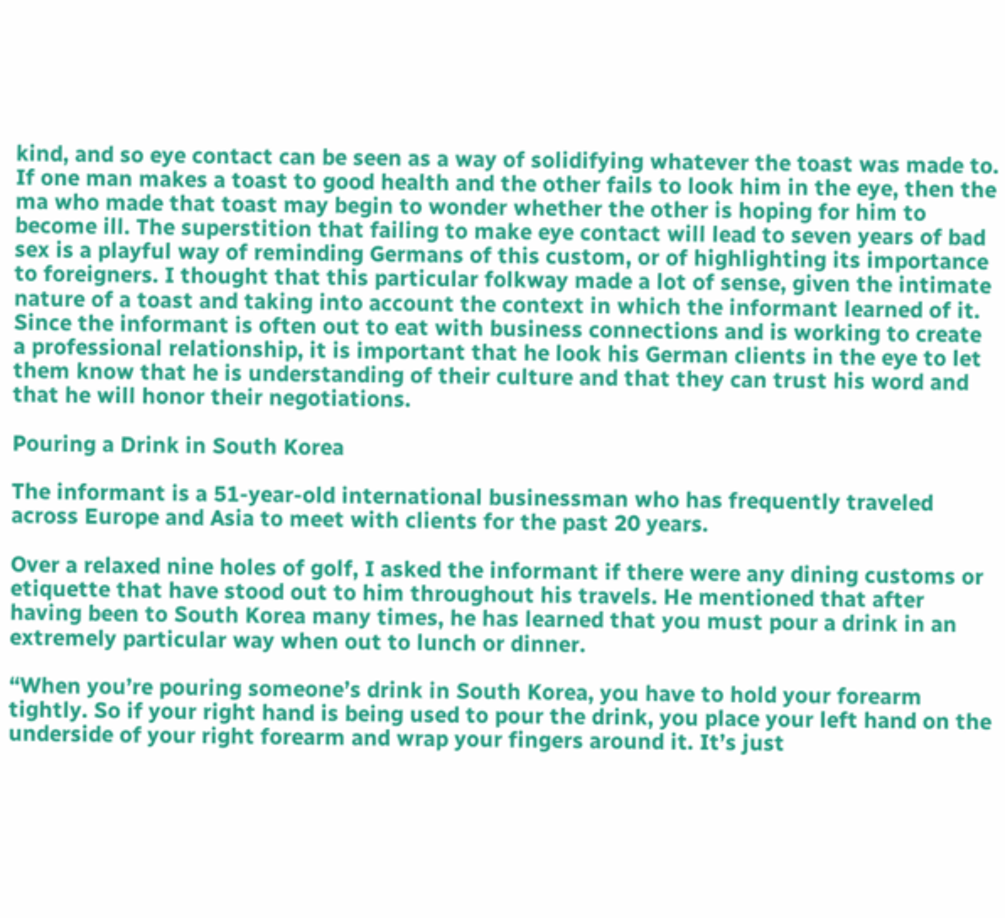kind, and so eye contact can be seen as a way of solidifying whatever the toast was made to. If one man makes a toast to good health and the other fails to look him in the eye, then the ma who made that toast may begin to wonder whether the other is hoping for him to become ill. The superstition that failing to make eye contact will lead to seven years of bad sex is a playful way of reminding Germans of this custom, or of highlighting its importance to foreigners. I thought that this particular folkway made a lot of sense, given the intimate nature of a toast and taking into account the context in which the informant learned of it. Since the informant is often out to eat with business connections and is working to create a professional relationship, it is important that he look his German clients in the eye to let them know that he is understanding of their culture and that they can trust his word and that he will honor their negotiations.

Pouring a Drink in South Korea

The informant is a 51-year-old international businessman who has frequently traveled across Europe and Asia to meet with clients for the past 20 years.

Over a relaxed nine holes of golf, I asked the informant if there were any dining customs or etiquette that have stood out to him throughout his travels. He mentioned that after having been to South Korea many times, he has learned that you must pour a drink in an extremely particular way when out to lunch or dinner.

“When you’re pouring someone’s drink in South Korea, you have to hold your forearm tightly. So if your right hand is being used to pour the drink, you place your left hand on the underside of your right forearm and wrap your fingers around it. It’s just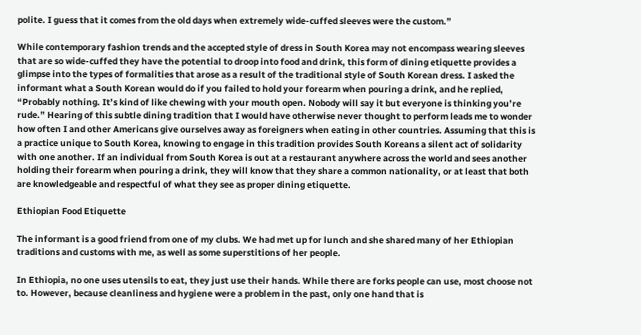polite. I guess that it comes from the old days when extremely wide-cuffed sleeves were the custom.”

While contemporary fashion trends and the accepted style of dress in South Korea may not encompass wearing sleeves that are so wide-cuffed they have the potential to droop into food and drink, this form of dining etiquette provides a glimpse into the types of formalities that arose as a result of the traditional style of South Korean dress. I asked the informant what a South Korean would do if you failed to hold your forearm when pouring a drink, and he replied, “Probably nothing. It’s kind of like chewing with your mouth open. Nobody will say it but everyone is thinking you’re rude.” Hearing of this subtle dining tradition that I would have otherwise never thought to perform leads me to wonder how often I and other Americans give ourselves away as foreigners when eating in other countries. Assuming that this is a practice unique to South Korea, knowing to engage in this tradition provides South Koreans a silent act of solidarity with one another. If an individual from South Korea is out at a restaurant anywhere across the world and sees another holding their forearm when pouring a drink, they will know that they share a common nationality, or at least that both are knowledgeable and respectful of what they see as proper dining etiquette.

Ethiopian Food Etiquette

The informant is a good friend from one of my clubs. We had met up for lunch and she shared many of her Ethiopian traditions and customs with me, as well as some superstitions of her people.

In Ethiopia, no one uses utensils to eat, they just use their hands. While there are forks people can use, most choose not to. However, because cleanliness and hygiene were a problem in the past, only one hand that is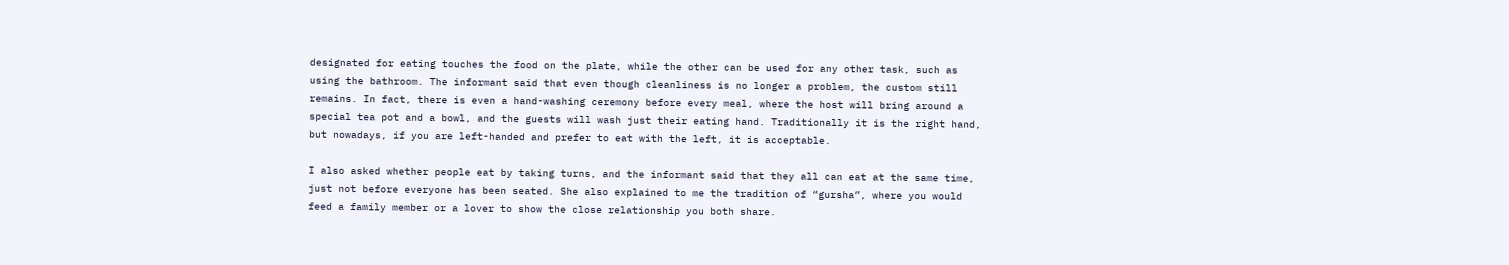designated for eating touches the food on the plate, while the other can be used for any other task, such as using the bathroom. The informant said that even though cleanliness is no longer a problem, the custom still remains. In fact, there is even a hand-washing ceremony before every meal, where the host will bring around a special tea pot and a bowl, and the guests will wash just their eating hand. Traditionally it is the right hand, but nowadays, if you are left-handed and prefer to eat with the left, it is acceptable.

I also asked whether people eat by taking turns, and the informant said that they all can eat at the same time, just not before everyone has been seated. She also explained to me the tradition of “gursha”, where you would feed a family member or a lover to show the close relationship you both share.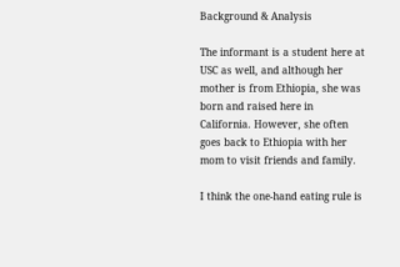Background & Analysis

The informant is a student here at USC as well, and although her mother is from Ethiopia, she was born and raised here in California. However, she often goes back to Ethiopia with her mom to visit friends and family.

I think the one-hand eating rule is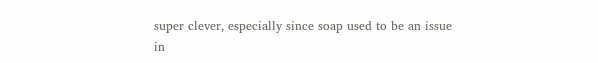super clever, especially since soap used to be an issue in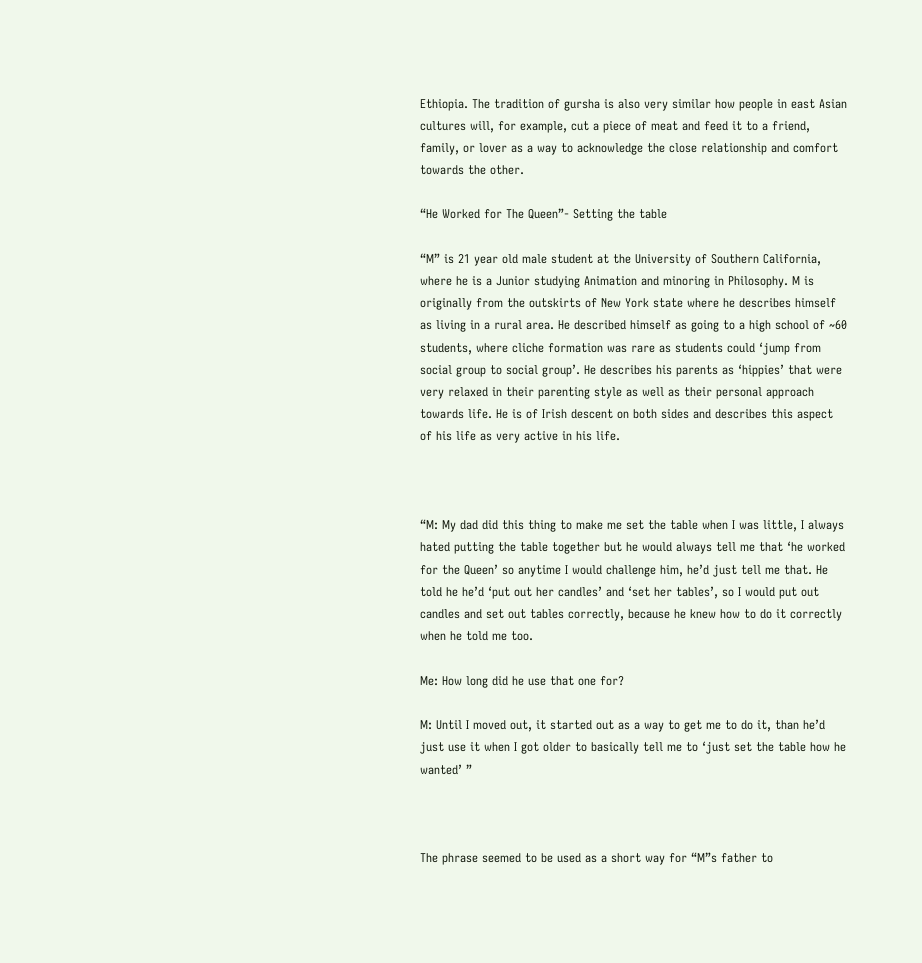Ethiopia. The tradition of gursha is also very similar how people in east Asian cultures will, for example, cut a piece of meat and feed it to a friend, family, or lover as a way to acknowledge the close relationship and comfort towards the other.

“He Worked for The Queen”- Setting the table

“M” is 21 year old male student at the University of Southern California, where he is a Junior studying Animation and minoring in Philosophy. M is originally from the outskirts of New York state where he describes himself as living in a rural area. He described himself as going to a high school of ~60 students, where cliche formation was rare as students could ‘jump from social group to social group’. He describes his parents as ‘hippies’ that were very relaxed in their parenting style as well as their personal approach towards life. He is of Irish descent on both sides and describes this aspect of his life as very active in his life.



“M: My dad did this thing to make me set the table when I was little, I always hated putting the table together but he would always tell me that ‘he worked for the Queen’ so anytime I would challenge him, he’d just tell me that. He told he he’d ‘put out her candles’ and ‘set her tables’, so I would put out candles and set out tables correctly, because he knew how to do it correctly when he told me too.

Me: How long did he use that one for?

M: Until I moved out, it started out as a way to get me to do it, than he’d just use it when I got older to basically tell me to ‘just set the table how he wanted’ ”



The phrase seemed to be used as a short way for “M”s father to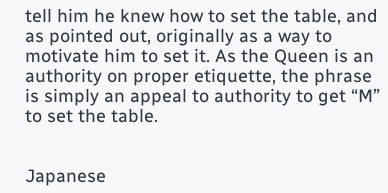tell him he knew how to set the table, and as pointed out, originally as a way to motivate him to set it. As the Queen is an authority on proper etiquette, the phrase is simply an appeal to authority to get “M” to set the table.


Japanese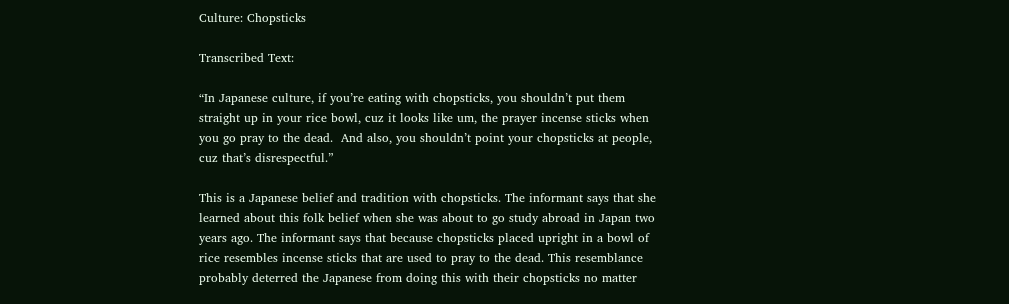Culture: Chopsticks

Transcribed Text:

“In Japanese culture, if you’re eating with chopsticks, you shouldn’t put them straight up in your rice bowl, cuz it looks like um, the prayer incense sticks when you go pray to the dead.  And also, you shouldn’t point your chopsticks at people, cuz that’s disrespectful.”

This is a Japanese belief and tradition with chopsticks. The informant says that she learned about this folk belief when she was about to go study abroad in Japan two years ago. The informant says that because chopsticks placed upright in a bowl of rice resembles incense sticks that are used to pray to the dead. This resemblance probably deterred the Japanese from doing this with their chopsticks no matter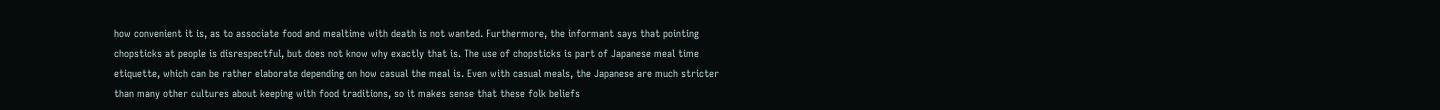how convenient it is, as to associate food and mealtime with death is not wanted. Furthermore, the informant says that pointing chopsticks at people is disrespectful, but does not know why exactly that is. The use of chopsticks is part of Japanese meal time etiquette, which can be rather elaborate depending on how casual the meal is. Even with casual meals, the Japanese are much stricter than many other cultures about keeping with food traditions, so it makes sense that these folk beliefs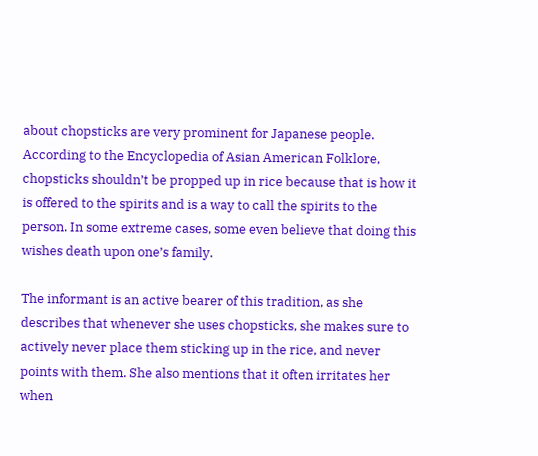about chopsticks are very prominent for Japanese people. According to the Encyclopedia of Asian American Folklore, chopsticks shouldn’t be propped up in rice because that is how it is offered to the spirits and is a way to call the spirits to the person. In some extreme cases, some even believe that doing this wishes death upon one’s family.

The informant is an active bearer of this tradition, as she describes that whenever she uses chopsticks, she makes sure to actively never place them sticking up in the rice, and never points with them. She also mentions that it often irritates her when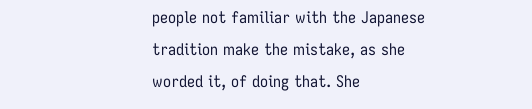people not familiar with the Japanese tradition make the mistake, as she worded it, of doing that. She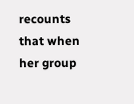recounts that when her group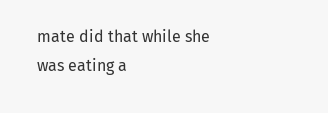mate did that while she was eating a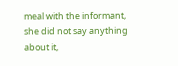meal with the informant, she did not say anything about it,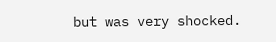but was very shocked.